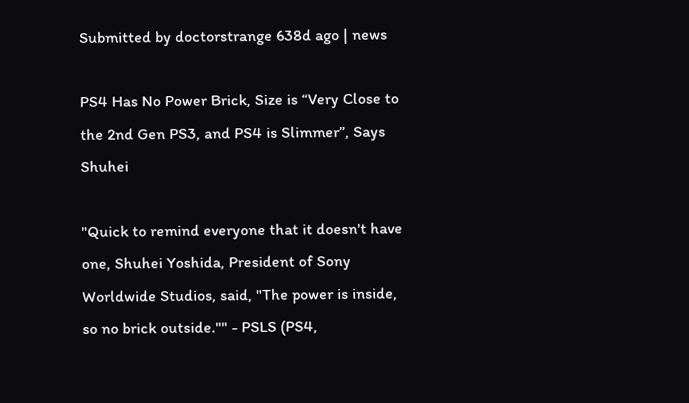Submitted by doctorstrange 638d ago | news

PS4 Has No Power Brick, Size is “Very Close to the 2nd Gen PS3, and PS4 is Slimmer”, Says Shuhei

"Quick to remind everyone that it doesn't have one, Shuhei Yoshida, President of Sony Worldwide Studios, said, "The power is inside, so no brick outside."" - PSLS (PS4,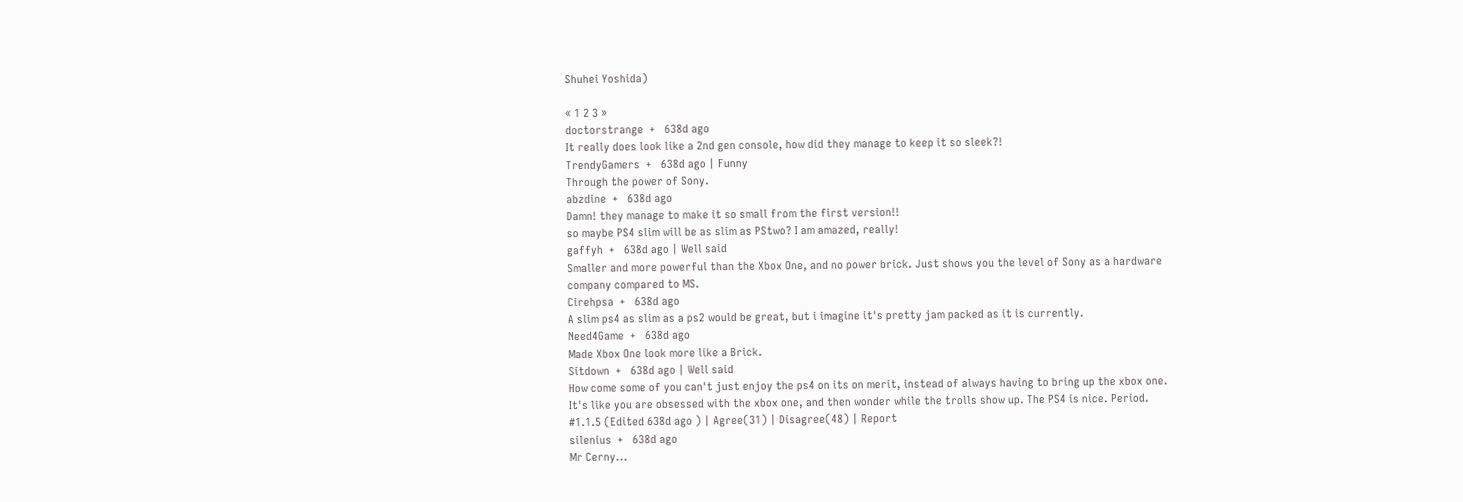Shuhei Yoshida)

« 1 2 3 »
doctorstrange  +   638d ago
It really does look like a 2nd gen console, how did they manage to keep it so sleek?!
TrendyGamers  +   638d ago | Funny
Through the power of Sony.
abzdine  +   638d ago
Damn! they manage to make it so small from the first version!!
so maybe PS4 slim will be as slim as PStwo? I am amazed, really!
gaffyh  +   638d ago | Well said
Smaller and more powerful than the Xbox One, and no power brick. Just shows you the level of Sony as a hardware company compared to MS.
Cirehpsa  +   638d ago
A slim ps4 as slim as a ps2 would be great, but i imagine it's pretty jam packed as it is currently.
Need4Game  +   638d ago
Made Xbox One look more like a Brick.
Sitdown  +   638d ago | Well said
How come some of you can't just enjoy the ps4 on its on merit, instead of always having to bring up the xbox one. It's like you are obsessed with the xbox one, and then wonder while the trolls show up. The PS4 is nice. Period.
#1.1.5 (Edited 638d ago ) | Agree(31) | Disagree(48) | Report
silenius  +   638d ago
Mr Cerny...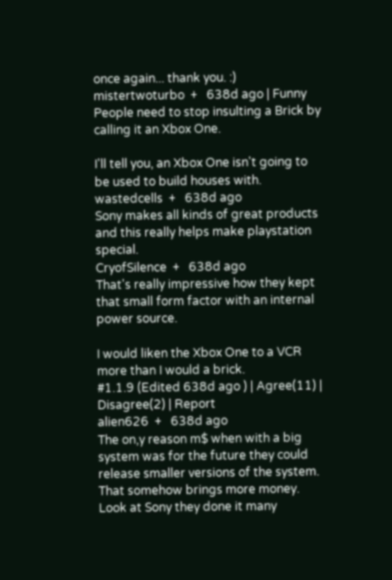once again... thank you. :)
mistertwoturbo  +   638d ago | Funny
People need to stop insulting a Brick by calling it an Xbox One.

I'll tell you, an Xbox One isn't going to be used to build houses with.
wastedcells  +   638d ago
Sony makes all kinds of great products and this really helps make playstation special.
CryofSilence  +   638d ago
That's really impressive how they kept that small form factor with an internal power source.

I would liken the Xbox One to a VCR more than I would a brick.
#1.1.9 (Edited 638d ago ) | Agree(11) | Disagree(2) | Report
alien626  +   638d ago
The on,y reason m$ when with a big system was for the future they could release smaller versions of the system. That somehow brings more money. Look at Sony they done it many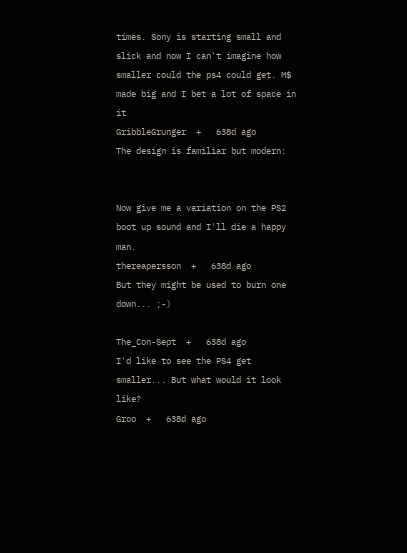times. Sony is starting small and slick and now I can't imagine how smaller could the ps4 could get. M$ made big and I bet a lot of space in it
GribbleGrunger  +   638d ago
The design is familiar but modern:


Now give me a variation on the PS2 boot up sound and I'll die a happy man.
thereapersson  +   638d ago
But they might be used to burn one down... ;-)

The_Con-Sept  +   638d ago
I'd like to see the PS4 get smaller... But what would it look like?
Groo  +   638d ago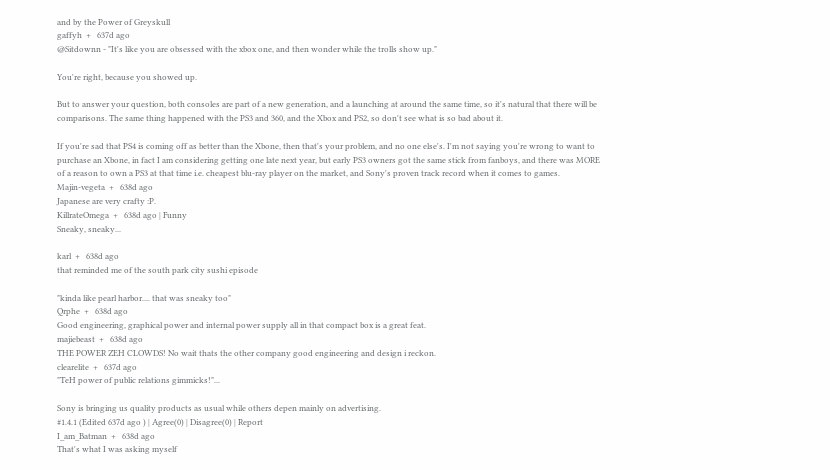and by the Power of Greyskull
gaffyh  +   637d ago
@Sitdownn - "It's like you are obsessed with the xbox one, and then wonder while the trolls show up."

You're right, because you showed up.

But to answer your question, both consoles are part of a new generation, and a launching at around the same time, so it's natural that there will be comparisons. The same thing happened with the PS3 and 360, and the Xbox and PS2, so don't see what is so bad about it.

If you're sad that PS4 is coming off as better than the Xbone, then that's your problem, and no one else's. I'm not saying you're wrong to want to purchase an Xbone, in fact I am considering getting one late next year, but early PS3 owners got the same stick from fanboys, and there was MORE of a reason to own a PS3 at that time i.e. cheapest blu-ray player on the market, and Sony's proven track record when it comes to games.
Majin-vegeta  +   638d ago
Japanese are very crafty :P.
KillrateOmega  +   638d ago | Funny
Sneaky, sneaky...

karl  +   638d ago
that reminded me of the south park city sushi episode

"kinda like pearl harbor.... that was sneaky too"
Qrphe  +   638d ago
Good engineering, graphical power and internal power supply all in that compact box is a great feat.
majiebeast  +   638d ago
THE POWER ZEH CLOWDS! No wait thats the other company good engineering and design i reckon.
clearelite  +   637d ago
"TeH power of public relations gimmicks!"...

Sony is bringing us quality products as usual while others depen mainly on advertising.
#1.4.1 (Edited 637d ago ) | Agree(0) | Disagree(0) | Report
I_am_Batman  +   638d ago
That's what I was asking myself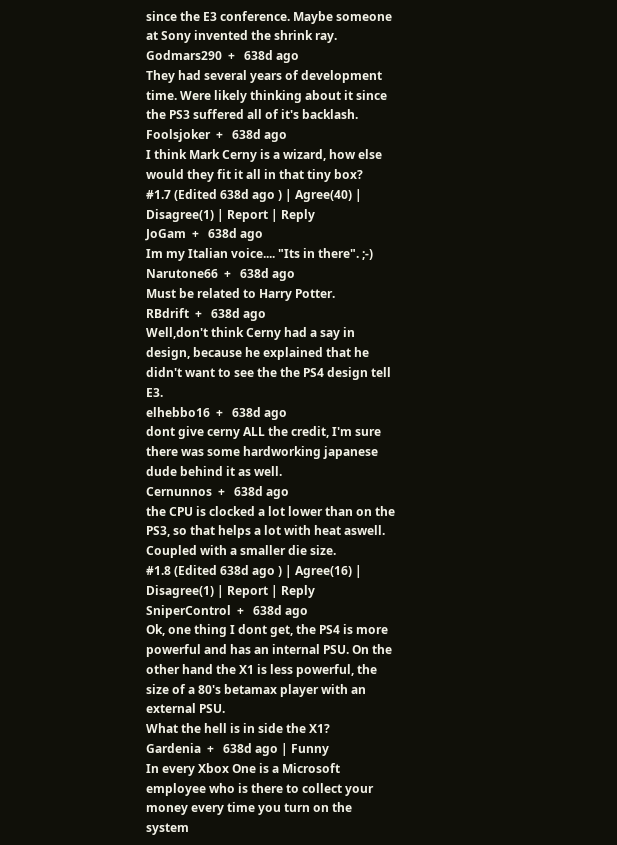since the E3 conference. Maybe someone at Sony invented the shrink ray.
Godmars290  +   638d ago
They had several years of development time. Were likely thinking about it since the PS3 suffered all of it's backlash.
Foolsjoker  +   638d ago
I think Mark Cerny is a wizard, how else would they fit it all in that tiny box?
#1.7 (Edited 638d ago ) | Agree(40) | Disagree(1) | Report | Reply
JoGam  +   638d ago
Im my Italian voice.... "Its in there". ;-)
Narutone66  +   638d ago
Must be related to Harry Potter.
RBdrift  +   638d ago
Well,don't think Cerny had a say in design, because he explained that he didn't want to see the the PS4 design tell E3.
elhebbo16  +   638d ago
dont give cerny ALL the credit, I'm sure there was some hardworking japanese dude behind it as well.
Cernunnos  +   638d ago
the CPU is clocked a lot lower than on the PS3, so that helps a lot with heat aswell. Coupled with a smaller die size.
#1.8 (Edited 638d ago ) | Agree(16) | Disagree(1) | Report | Reply
SniperControl  +   638d ago
Ok, one thing I dont get, the PS4 is more powerful and has an internal PSU. On the other hand the X1 is less powerful, the size of a 80's betamax player with an external PSU.
What the hell is in side the X1?
Gardenia  +   638d ago | Funny
In every Xbox One is a Microsoft employee who is there to collect your money every time you turn on the system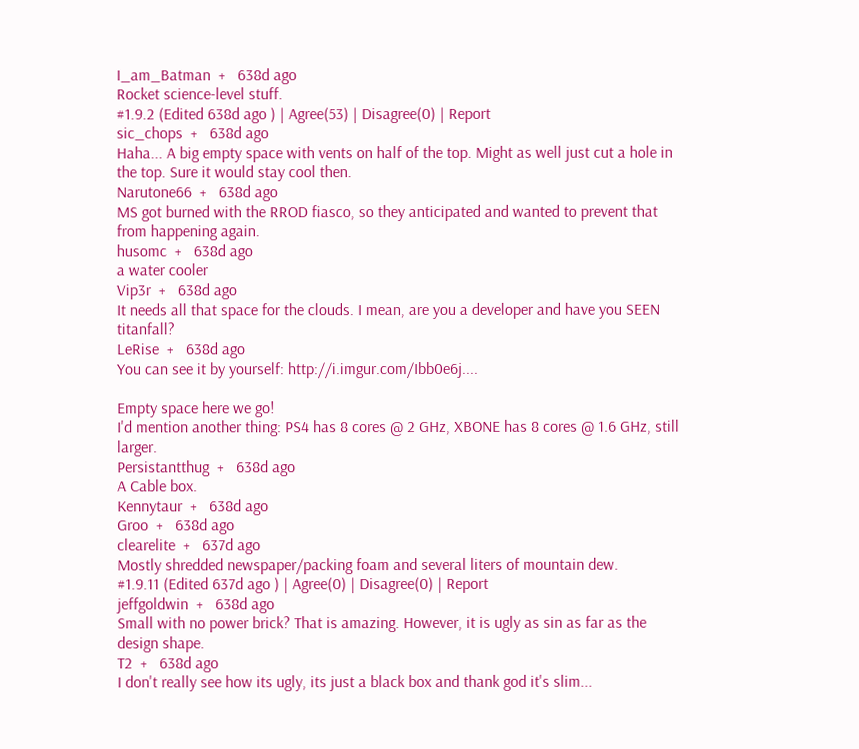I_am_Batman  +   638d ago
Rocket science-level stuff.
#1.9.2 (Edited 638d ago ) | Agree(53) | Disagree(0) | Report
sic_chops  +   638d ago
Haha... A big empty space with vents on half of the top. Might as well just cut a hole in the top. Sure it would stay cool then.
Narutone66  +   638d ago
MS got burned with the RROD fiasco, so they anticipated and wanted to prevent that from happening again.
husomc  +   638d ago
a water cooler
Vip3r  +   638d ago
It needs all that space for the clouds. I mean, are you a developer and have you SEEN titanfall?
LeRise  +   638d ago
You can see it by yourself: http://i.imgur.com/Ibb0e6j....

Empty space here we go!
I'd mention another thing: PS4 has 8 cores @ 2 GHz, XBONE has 8 cores @ 1.6 GHz, still larger.
Persistantthug  +   638d ago
A Cable box.
Kennytaur  +   638d ago
Groo  +   638d ago
clearelite  +   637d ago
Mostly shredded newspaper/packing foam and several liters of mountain dew.
#1.9.11 (Edited 637d ago ) | Agree(0) | Disagree(0) | Report
jeffgoldwin  +   638d ago
Small with no power brick? That is amazing. However, it is ugly as sin as far as the design shape.
T2  +   638d ago
I don't really see how its ugly, its just a black box and thank god it's slim...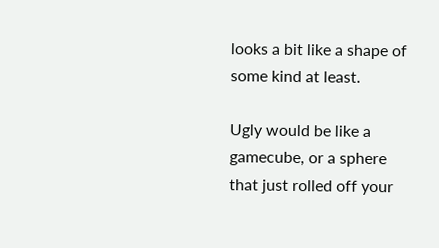looks a bit like a shape of some kind at least.

Ugly would be like a gamecube, or a sphere that just rolled off your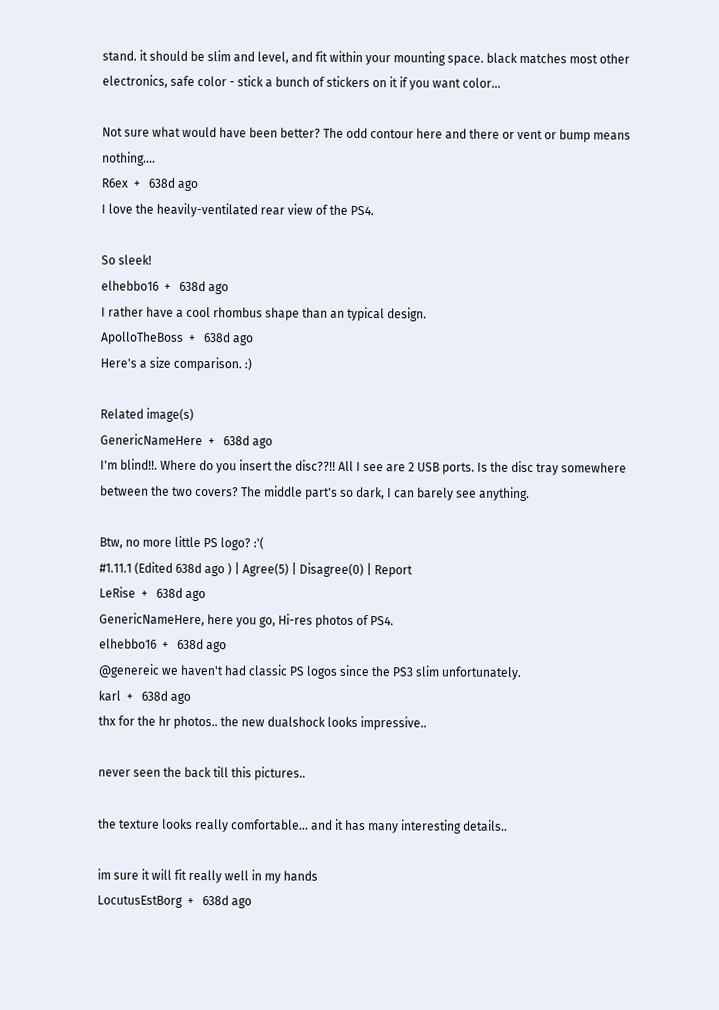stand. it should be slim and level, and fit within your mounting space. black matches most other electronics, safe color - stick a bunch of stickers on it if you want color...

Not sure what would have been better? The odd contour here and there or vent or bump means nothing....
R6ex  +   638d ago
I love the heavily-ventilated rear view of the PS4.

So sleek!
elhebbo16  +   638d ago
I rather have a cool rhombus shape than an typical design.
ApolloTheBoss  +   638d ago
Here's a size comparison. :)

Related image(s)
GenericNameHere  +   638d ago
I'm blind!!. Where do you insert the disc??!! All I see are 2 USB ports. Is the disc tray somewhere between the two covers? The middle part's so dark, I can barely see anything.

Btw, no more little PS logo? :'(
#1.11.1 (Edited 638d ago ) | Agree(5) | Disagree(0) | Report
LeRise  +   638d ago
GenericNameHere, here you go, Hi-res photos of PS4.
elhebbo16  +   638d ago
@genereic we haven't had classic PS logos since the PS3 slim unfortunately.
karl  +   638d ago
thx for the hr photos.. the new dualshock looks impressive..

never seen the back till this pictures..

the texture looks really comfortable... and it has many interesting details..

im sure it will fit really well in my hands
LocutusEstBorg  +   638d ago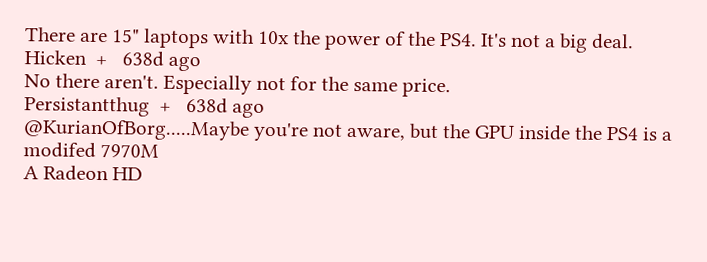There are 15" laptops with 10x the power of the PS4. It's not a big deal.
Hicken  +   638d ago
No there aren't. Especially not for the same price.
Persistantthug  +   638d ago
@KurianOfBorg.....Maybe you're not aware, but the GPU inside the PS4 is a modifed 7970M
A Radeon HD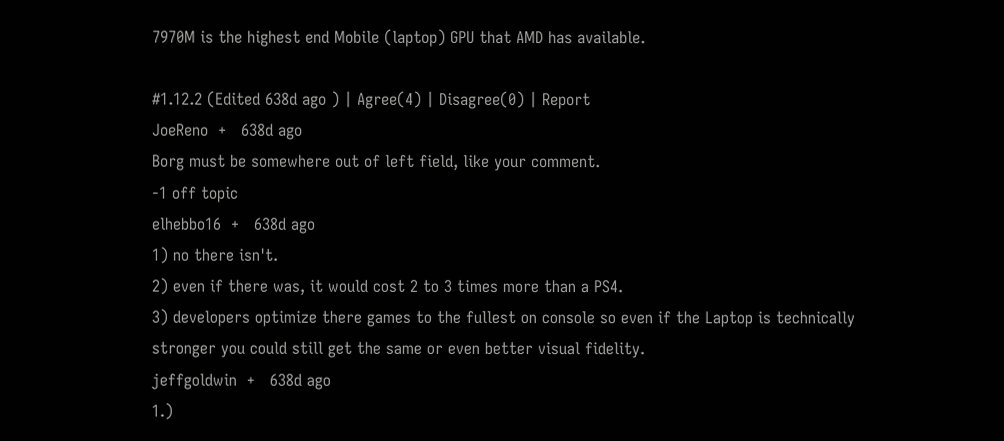7970M is the highest end Mobile (laptop) GPU that AMD has available.

#1.12.2 (Edited 638d ago ) | Agree(4) | Disagree(0) | Report
JoeReno  +   638d ago
Borg must be somewhere out of left field, like your comment.
-1 off topic
elhebbo16  +   638d ago
1) no there isn't.
2) even if there was, it would cost 2 to 3 times more than a PS4.
3) developers optimize there games to the fullest on console so even if the Laptop is technically stronger you could still get the same or even better visual fidelity.
jeffgoldwin  +   638d ago
1.)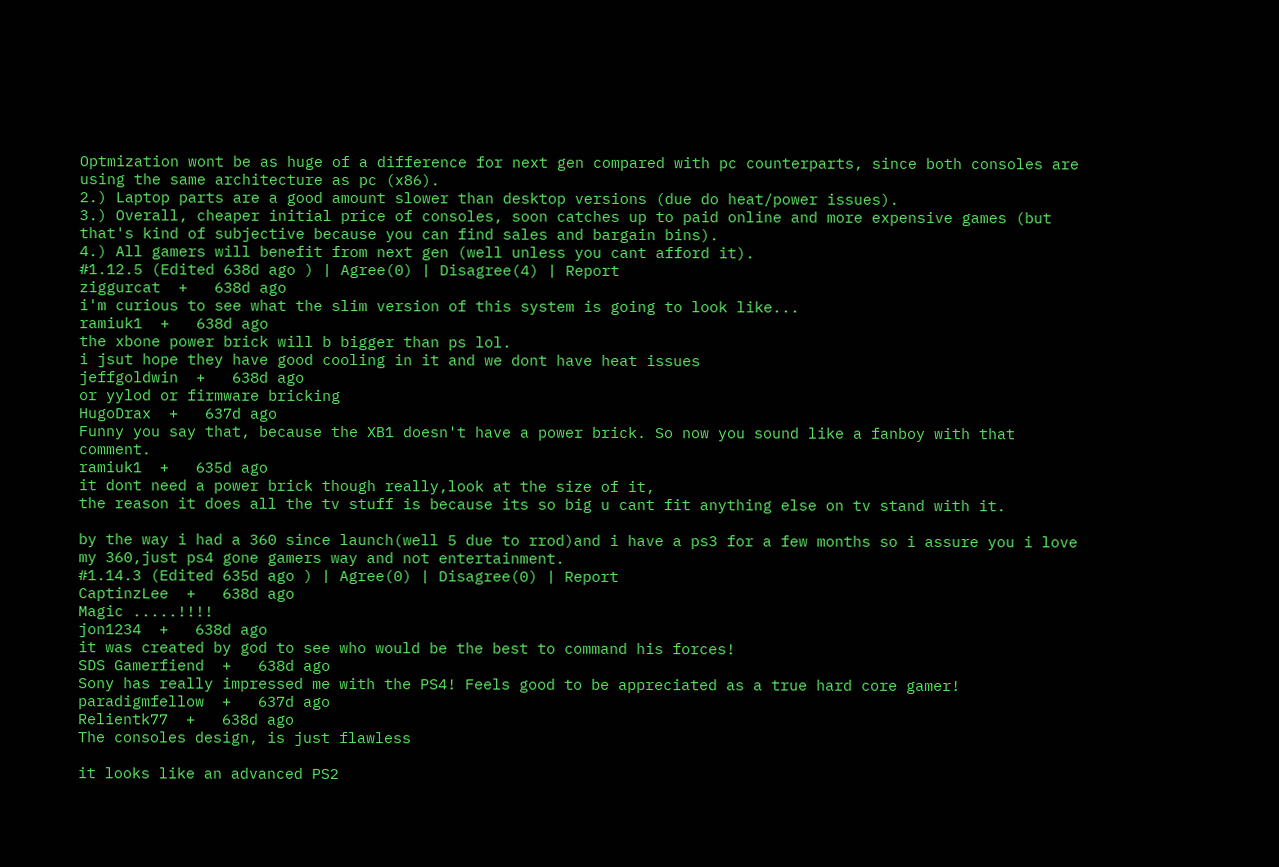Optmization wont be as huge of a difference for next gen compared with pc counterparts, since both consoles are using the same architecture as pc (x86).
2.) Laptop parts are a good amount slower than desktop versions (due do heat/power issues).
3.) Overall, cheaper initial price of consoles, soon catches up to paid online and more expensive games (but that's kind of subjective because you can find sales and bargain bins).
4.) All gamers will benefit from next gen (well unless you cant afford it).
#1.12.5 (Edited 638d ago ) | Agree(0) | Disagree(4) | Report
ziggurcat  +   638d ago
i'm curious to see what the slim version of this system is going to look like...
ramiuk1  +   638d ago
the xbone power brick will b bigger than ps lol.
i jsut hope they have good cooling in it and we dont have heat issues
jeffgoldwin  +   638d ago
or yylod or firmware bricking
HugoDrax  +   637d ago
Funny you say that, because the XB1 doesn't have a power brick. So now you sound like a fanboy with that comment.
ramiuk1  +   635d ago
it dont need a power brick though really,look at the size of it,
the reason it does all the tv stuff is because its so big u cant fit anything else on tv stand with it.

by the way i had a 360 since launch(well 5 due to rrod)and i have a ps3 for a few months so i assure you i love my 360,just ps4 gone gamers way and not entertainment.
#1.14.3 (Edited 635d ago ) | Agree(0) | Disagree(0) | Report
CaptinzLee  +   638d ago
Magic .....!!!!
jon1234  +   638d ago
it was created by god to see who would be the best to command his forces!
SDS Gamerfiend  +   638d ago
Sony has really impressed me with the PS4! Feels good to be appreciated as a true hard core gamer!
paradigmfellow  +   637d ago
Relientk77  +   638d ago
The consoles design, is just flawless

it looks like an advanced PS2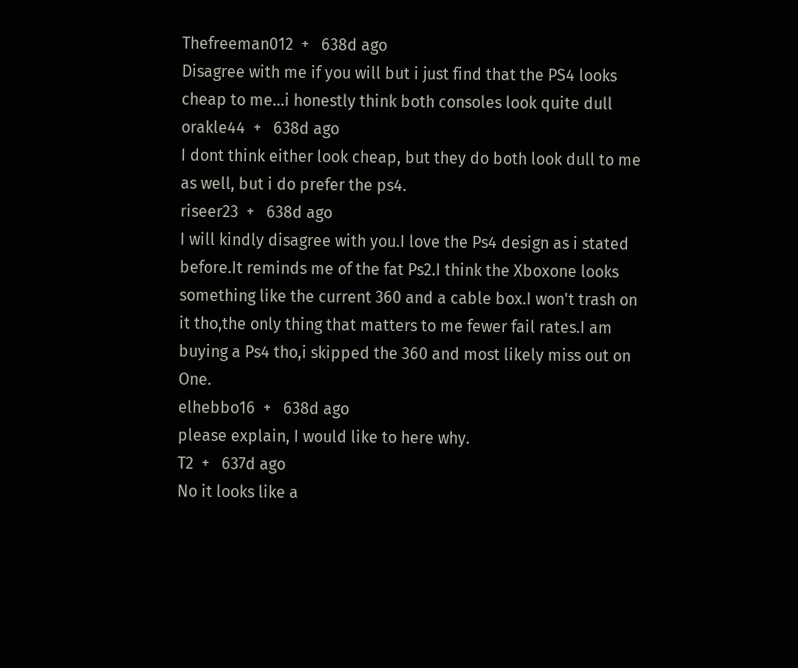Thefreeman012  +   638d ago
Disagree with me if you will but i just find that the PS4 looks cheap to me...i honestly think both consoles look quite dull
orakle44  +   638d ago
I dont think either look cheap, but they do both look dull to me as well, but i do prefer the ps4.
riseer23  +   638d ago
I will kindly disagree with you.I love the Ps4 design as i stated before.It reminds me of the fat Ps2.I think the Xboxone looks something like the current 360 and a cable box.I won't trash on it tho,the only thing that matters to me fewer fail rates.I am buying a Ps4 tho,i skipped the 360 and most likely miss out on One.
elhebbo16  +   638d ago
please explain, I would like to here why.
T2  +   637d ago
No it looks like a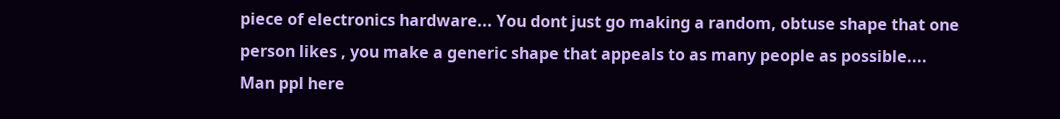piece of electronics hardware... You dont just go making a random, obtuse shape that one person likes , you make a generic shape that appeals to as many people as possible.... Man ppl here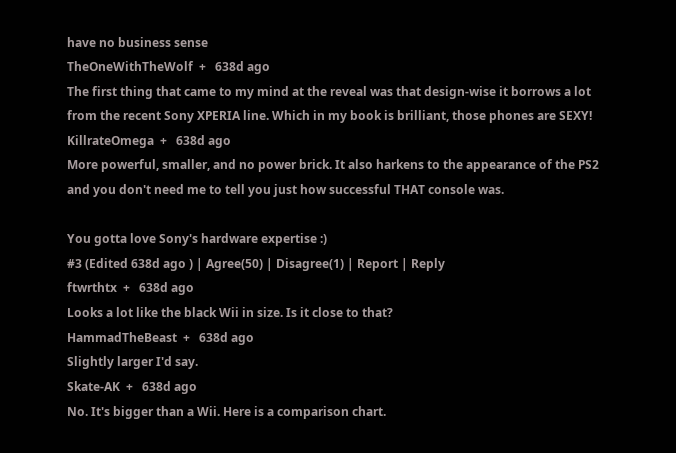have no business sense
TheOneWithTheWolf  +   638d ago
The first thing that came to my mind at the reveal was that design-wise it borrows a lot from the recent Sony XPERIA line. Which in my book is brilliant, those phones are SEXY!
KillrateOmega  +   638d ago
More powerful, smaller, and no power brick. It also harkens to the appearance of the PS2 and you don't need me to tell you just how successful THAT console was.

You gotta love Sony's hardware expertise :)
#3 (Edited 638d ago ) | Agree(50) | Disagree(1) | Report | Reply
ftwrthtx  +   638d ago
Looks a lot like the black Wii in size. Is it close to that?
HammadTheBeast  +   638d ago
Slightly larger I'd say.
Skate-AK  +   638d ago
No. It's bigger than a Wii. Here is a comparison chart.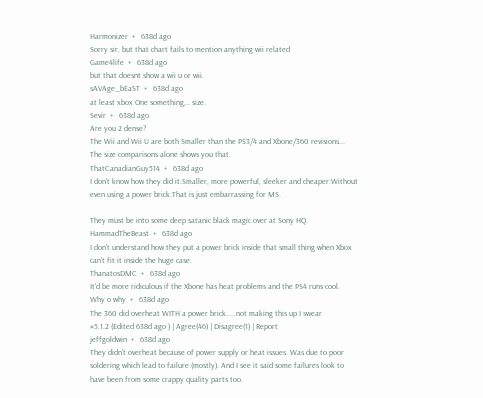Harmonizer  +   638d ago
Sorry sir, but that chart fails to mention anything wii related
Game4life  +   638d ago
but that doesnt show a wii u or wii.
sAVAge_bEaST  +   638d ago
at least xbox One something,.. size.
Sevir  +   638d ago
Are you 2 dense?
The Wii and Wii U are both Smaller than the PS3/4 and Xbone/360 revisions... The size comparisons alone shows you that.
ThatCanadianGuy514  +   638d ago
I don't know how they did it.Smaller, more powerful, sleeker and cheaper.Without even using a power brick.That is just embarrassing for MS.

They must be into some deep satanic black magic over at Sony HQ.
HammadTheBeast  +   638d ago
I don't understand how they put a power brick inside that small thing when Xbox can't fit it inside the huge case.
ThanatosDMC  +   638d ago
It'd be more ridiculous if the Xbone has heat problems and the PS4 runs cool.
Why o why  +   638d ago
The 360 did overheat WITH a power brick.....not making this up I swear
#5.1.2 (Edited 638d ago ) | Agree(46) | Disagree(1) | Report
jeffgoldwin  +   638d ago
They didn't overheat because of power supply or heat issues. Was due to poor soldering which lead to failure (mostly). And I see it said some failures look to have been from some crappy quality parts too.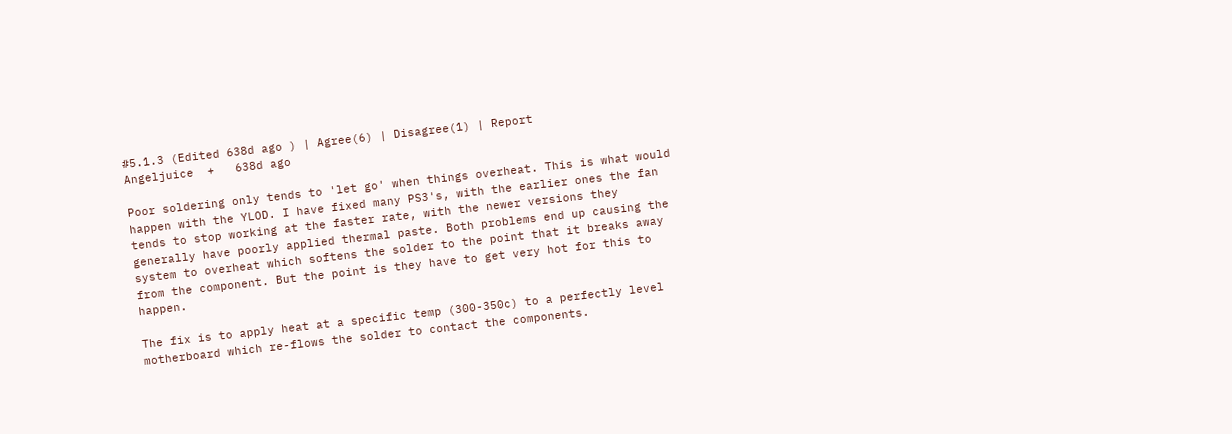#5.1.3 (Edited 638d ago ) | Agree(6) | Disagree(1) | Report
Angeljuice  +   638d ago

Poor soldering only tends to 'let go' when things overheat. This is what would happen with the YLOD. I have fixed many PS3's, with the earlier ones the fan tends to stop working at the faster rate, with the newer versions they generally have poorly applied thermal paste. Both problems end up causing the system to overheat which softens the solder to the point that it breaks away from the component. But the point is they have to get very hot for this to happen.

The fix is to apply heat at a specific temp (300-350c) to a perfectly level motherboard which re-flows the solder to contact the components.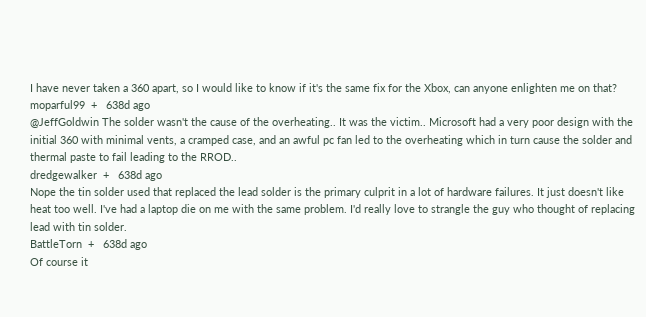I have never taken a 360 apart, so I would like to know if it's the same fix for the Xbox, can anyone enlighten me on that?
moparful99  +   638d ago
@JeffGoldwin The solder wasn't the cause of the overheating.. It was the victim.. Microsoft had a very poor design with the initial 360 with minimal vents, a cramped case, and an awful pc fan led to the overheating which in turn cause the solder and thermal paste to fail leading to the RROD..
dredgewalker  +   638d ago
Nope the tin solder used that replaced the lead solder is the primary culprit in a lot of hardware failures. It just doesn't like heat too well. I've had a laptop die on me with the same problem. I'd really love to strangle the guy who thought of replacing lead with tin solder.
BattleTorn  +   638d ago
Of course it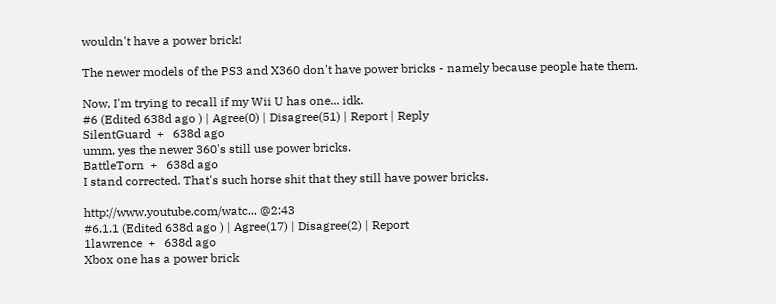wouldn't have a power brick!

The newer models of the PS3 and X360 don't have power bricks - namely because people hate them.

Now, I'm trying to recall if my Wii U has one... idk.
#6 (Edited 638d ago ) | Agree(0) | Disagree(51) | Report | Reply
SilentGuard  +   638d ago
umm, yes the newer 360's still use power bricks.
BattleTorn  +   638d ago
I stand corrected. That's such horse shit that they still have power bricks.

http://www.youtube.com/watc... @2:43
#6.1.1 (Edited 638d ago ) | Agree(17) | Disagree(2) | Report
1lawrence  +   638d ago
Xbox one has a power brick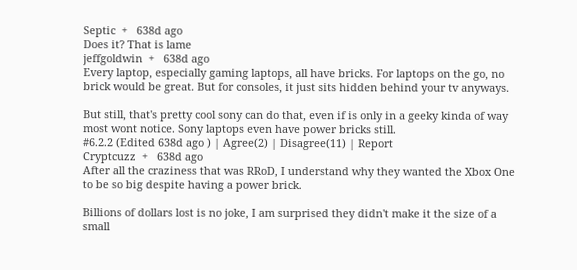Septic  +   638d ago
Does it? That is lame
jeffgoldwin  +   638d ago
Every laptop, especially gaming laptops, all have bricks. For laptops on the go, no brick would be great. But for consoles, it just sits hidden behind your tv anyways.

But still, that's pretty cool sony can do that, even if is only in a geeky kinda of way most wont notice. Sony laptops even have power bricks still.
#6.2.2 (Edited 638d ago ) | Agree(2) | Disagree(11) | Report
Cryptcuzz  +   638d ago
After all the craziness that was RRoD, I understand why they wanted the Xbox One to be so big despite having a power brick.

Billions of dollars lost is no joke, I am surprised they didn't make it the size of a small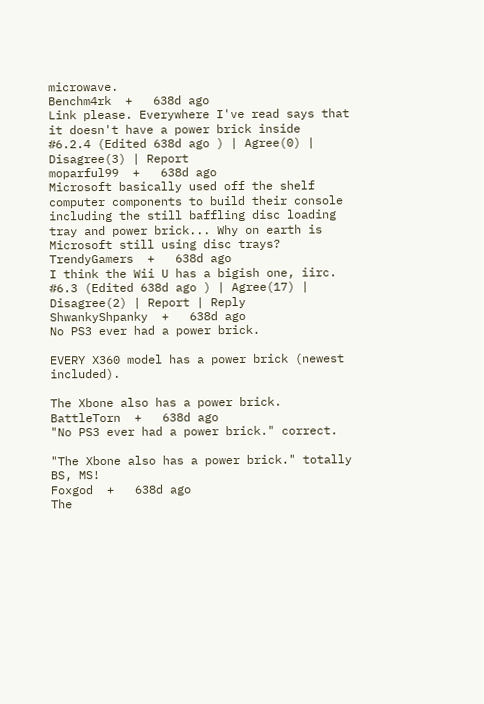microwave.
Benchm4rk  +   638d ago
Link please. Everywhere I've read says that it doesn't have a power brick inside
#6.2.4 (Edited 638d ago ) | Agree(0) | Disagree(3) | Report
moparful99  +   638d ago
Microsoft basically used off the shelf computer components to build their console including the still baffling disc loading tray and power brick... Why on earth is Microsoft still using disc trays?
TrendyGamers  +   638d ago
I think the Wii U has a bigish one, iirc.
#6.3 (Edited 638d ago ) | Agree(17) | Disagree(2) | Report | Reply
ShwankyShpanky  +   638d ago
No PS3 ever had a power brick.

EVERY X360 model has a power brick (newest included).

The Xbone also has a power brick.
BattleTorn  +   638d ago
"No PS3 ever had a power brick." correct.

"The Xbone also has a power brick." totally BS, MS!
Foxgod  +   638d ago
The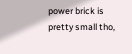power brick is pretty small tho,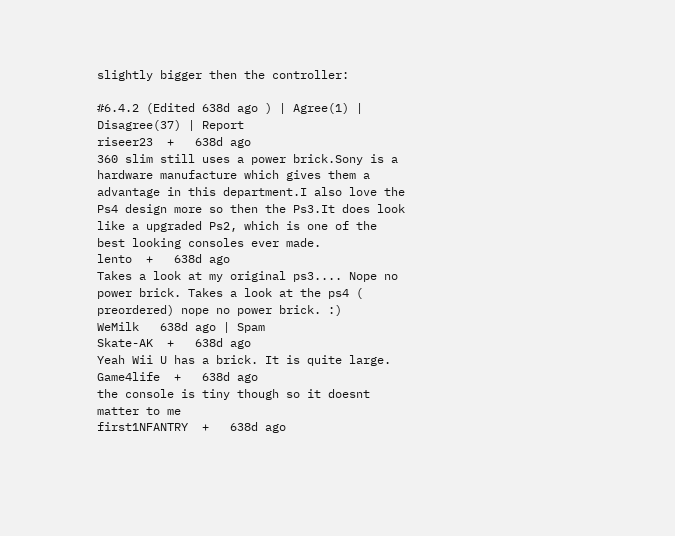slightly bigger then the controller:

#6.4.2 (Edited 638d ago ) | Agree(1) | Disagree(37) | Report
riseer23  +   638d ago
360 slim still uses a power brick.Sony is a hardware manufacture which gives them a advantage in this department.I also love the Ps4 design more so then the Ps3.It does look like a upgraded Ps2, which is one of the best looking consoles ever made.
lento  +   638d ago
Takes a look at my original ps3.... Nope no power brick. Takes a look at the ps4 ( preordered) nope no power brick. :)
WeMilk   638d ago | Spam
Skate-AK  +   638d ago
Yeah Wii U has a brick. It is quite large.
Game4life  +   638d ago
the console is tiny though so it doesnt matter to me
first1NFANTRY  +   638d ago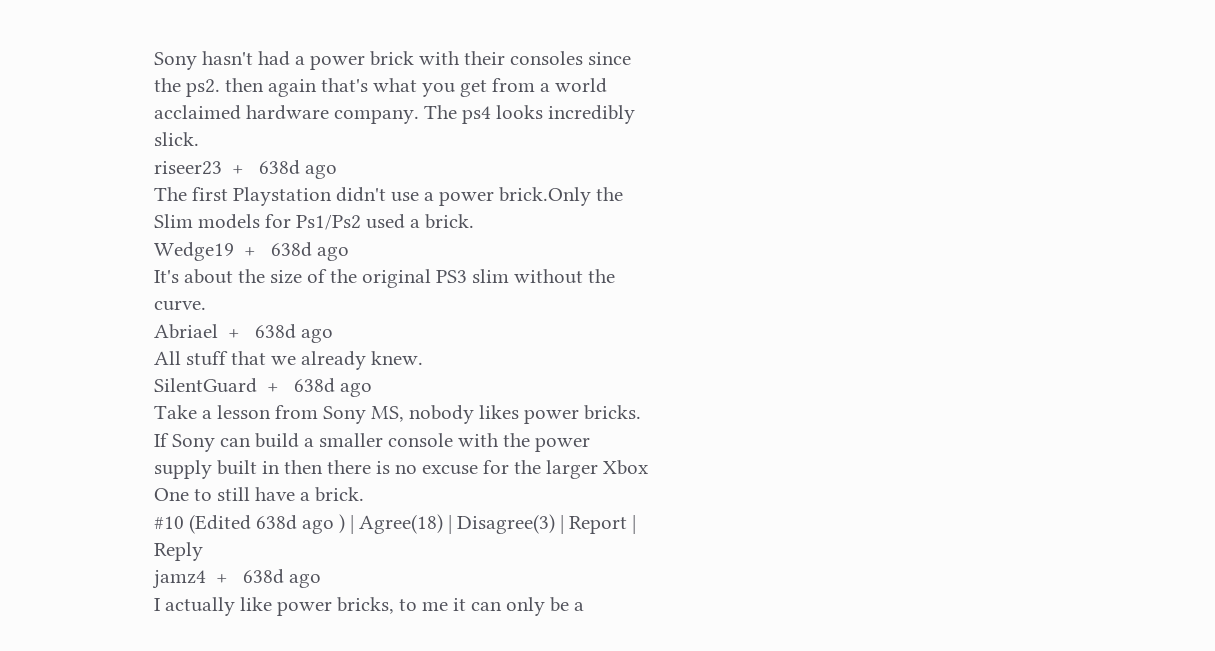Sony hasn't had a power brick with their consoles since the ps2. then again that's what you get from a world acclaimed hardware company. The ps4 looks incredibly slick.
riseer23  +   638d ago
The first Playstation didn't use a power brick.Only the Slim models for Ps1/Ps2 used a brick.
Wedge19  +   638d ago
It's about the size of the original PS3 slim without the curve.
Abriael  +   638d ago
All stuff that we already knew.
SilentGuard  +   638d ago
Take a lesson from Sony MS, nobody likes power bricks. If Sony can build a smaller console with the power supply built in then there is no excuse for the larger Xbox One to still have a brick.
#10 (Edited 638d ago ) | Agree(18) | Disagree(3) | Report | Reply
jamz4  +   638d ago
I actually like power bricks, to me it can only be a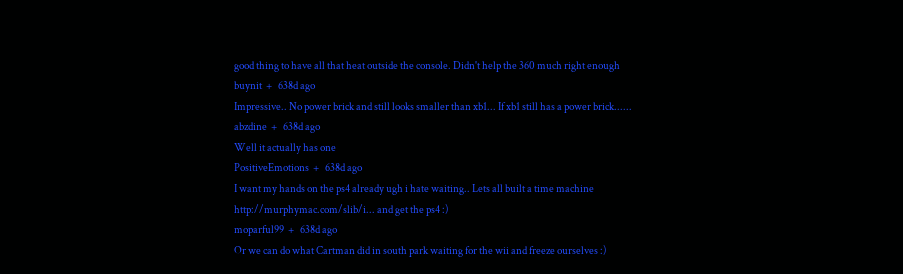good thing to have all that heat outside the console. Didn't help the 360 much right enough
buynit  +   638d ago
Impressive.. No power brick and still looks smaller than xb1... If xb1 still has a power brick......
abzdine  +   638d ago
Well it actually has one
PositiveEmotions  +   638d ago
I want my hands on the ps4 already ugh i hate waiting.. Lets all built a time machine http://murphymac.com/slib/i... and get the ps4 :)
moparful99  +   638d ago
Or we can do what Cartman did in south park waiting for the wii and freeze ourselves :)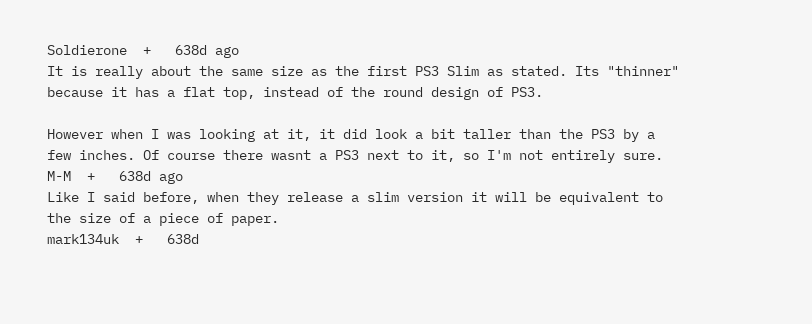Soldierone  +   638d ago
It is really about the same size as the first PS3 Slim as stated. Its "thinner" because it has a flat top, instead of the round design of PS3.

However when I was looking at it, it did look a bit taller than the PS3 by a few inches. Of course there wasnt a PS3 next to it, so I'm not entirely sure.
M-M  +   638d ago
Like I said before, when they release a slim version it will be equivalent to the size of a piece of paper.
mark134uk  +   638d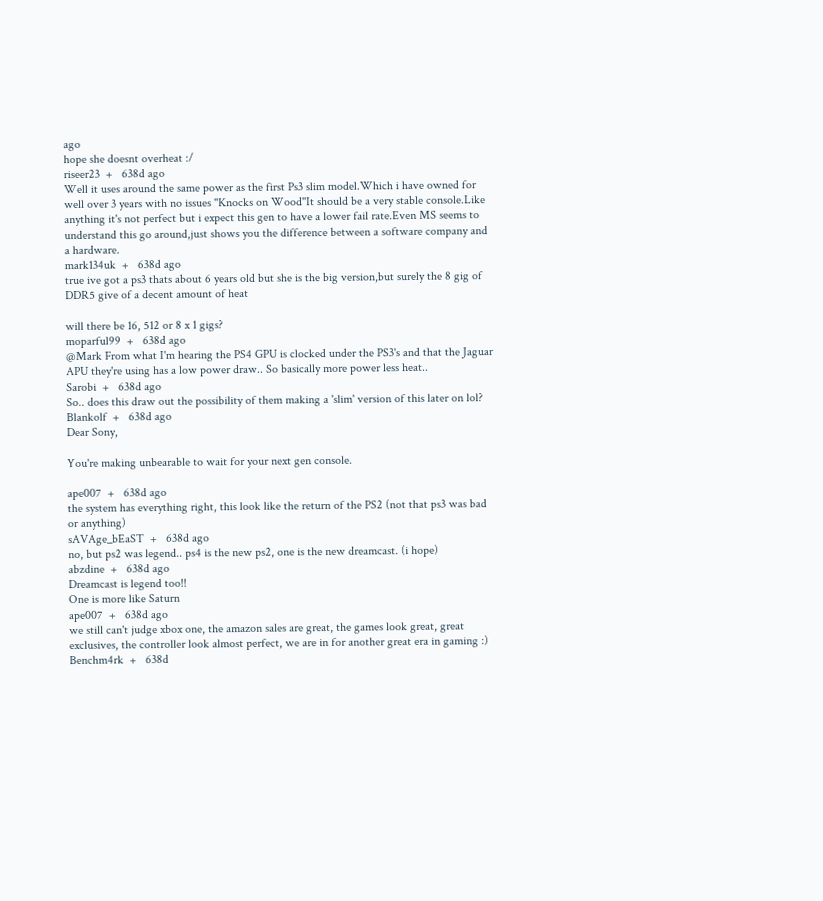ago
hope she doesnt overheat :/
riseer23  +   638d ago
Well it uses around the same power as the first Ps3 slim model.Which i have owned for well over 3 years with no issues ''Knocks on Wood''It should be a very stable console.Like anything it's not perfect but i expect this gen to have a lower fail rate.Even MS seems to understand this go around,just shows you the difference between a software company and a hardware.
mark134uk  +   638d ago
true ive got a ps3 thats about 6 years old but she is the big version,but surely the 8 gig of DDR5 give of a decent amount of heat

will there be 16, 512 or 8 x 1 gigs?
moparful99  +   638d ago
@Mark From what I'm hearing the PS4 GPU is clocked under the PS3's and that the Jaguar APU they're using has a low power draw.. So basically more power less heat..
Sarobi  +   638d ago
So.. does this draw out the possibility of them making a 'slim' version of this later on lol?
Blankolf  +   638d ago
Dear Sony,

You're making unbearable to wait for your next gen console.

ape007  +   638d ago
the system has everything right, this look like the return of the PS2 (not that ps3 was bad or anything)
sAVAge_bEaST  +   638d ago
no, but ps2 was legend.. ps4 is the new ps2, one is the new dreamcast. (i hope)
abzdine  +   638d ago
Dreamcast is legend too!!
One is more like Saturn
ape007  +   638d ago
we still can't judge xbox one, the amazon sales are great, the games look great, great exclusives, the controller look almost perfect, we are in for another great era in gaming :)
Benchm4rk  +   638d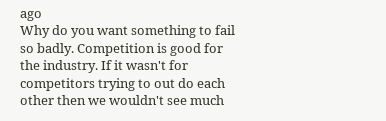ago
Why do you want something to fail so badly. Competition is good for the industry. If it wasn't for competitors trying to out do each other then we wouldn't see much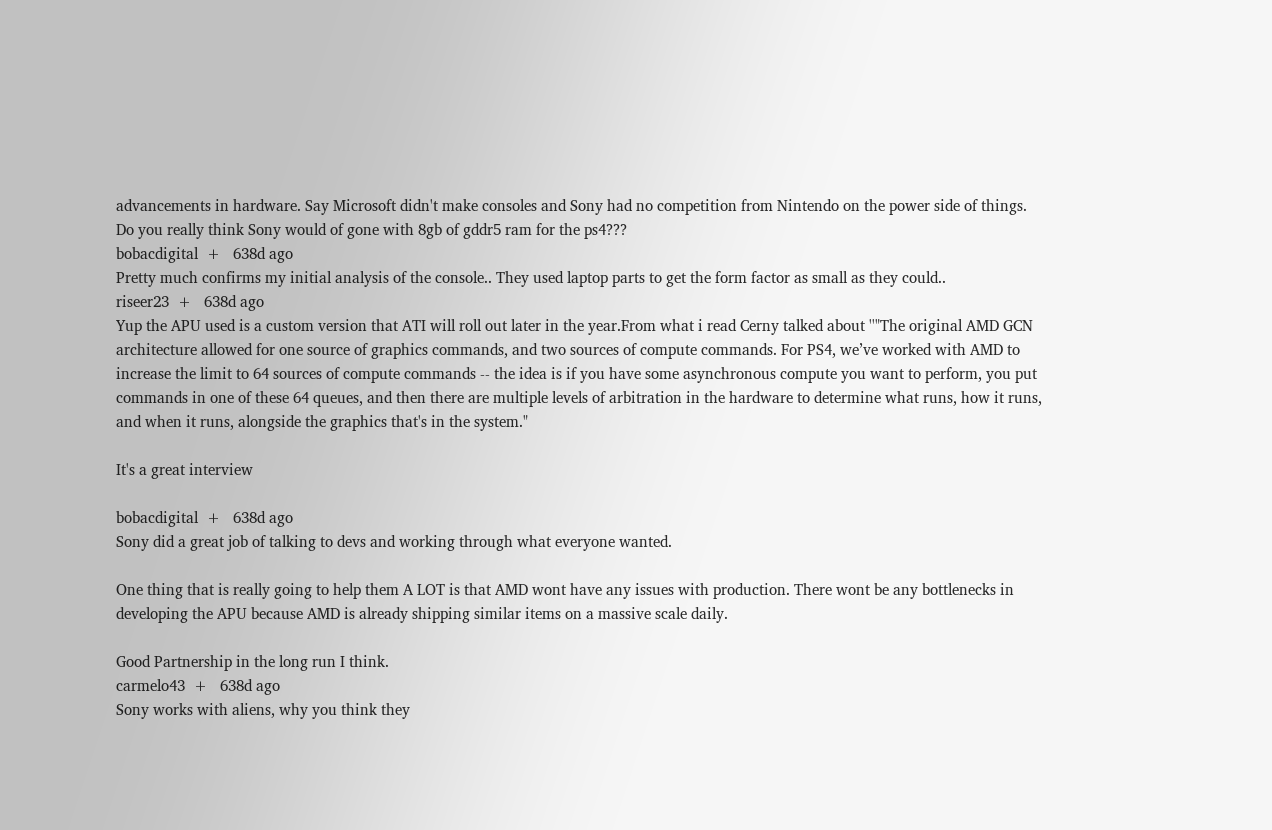advancements in hardware. Say Microsoft didn't make consoles and Sony had no competition from Nintendo on the power side of things. Do you really think Sony would of gone with 8gb of gddr5 ram for the ps4???
bobacdigital  +   638d ago
Pretty much confirms my initial analysis of the console.. They used laptop parts to get the form factor as small as they could..
riseer23  +   638d ago
Yup the APU used is a custom version that ATI will roll out later in the year.From what i read Cerny talked about ''"The original AMD GCN architecture allowed for one source of graphics commands, and two sources of compute commands. For PS4, we’ve worked with AMD to increase the limit to 64 sources of compute commands -- the idea is if you have some asynchronous compute you want to perform, you put commands in one of these 64 queues, and then there are multiple levels of arbitration in the hardware to determine what runs, how it runs, and when it runs, alongside the graphics that's in the system."

It's a great interview

bobacdigital  +   638d ago
Sony did a great job of talking to devs and working through what everyone wanted.

One thing that is really going to help them A LOT is that AMD wont have any issues with production. There wont be any bottlenecks in developing the APU because AMD is already shipping similar items on a massive scale daily.

Good Partnership in the long run I think.
carmelo43  +   638d ago
Sony works with aliens, why you think they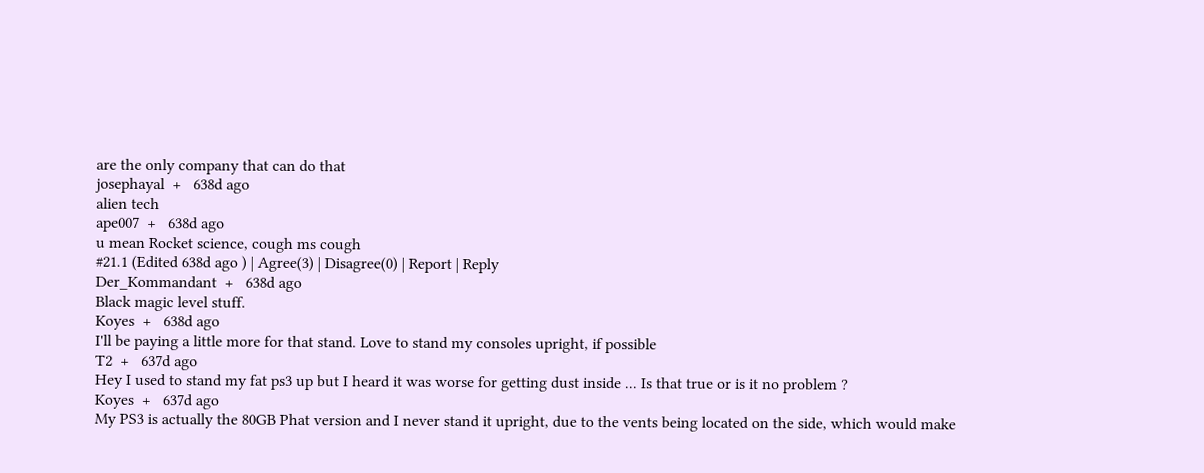are the only company that can do that
josephayal  +   638d ago
alien tech
ape007  +   638d ago
u mean Rocket science, cough ms cough
#21.1 (Edited 638d ago ) | Agree(3) | Disagree(0) | Report | Reply
Der_Kommandant  +   638d ago
Black magic level stuff.
Koyes  +   638d ago
I'll be paying a little more for that stand. Love to stand my consoles upright, if possible
T2  +   637d ago
Hey I used to stand my fat ps3 up but I heard it was worse for getting dust inside ... Is that true or is it no problem ?
Koyes  +   637d ago
My PS3 is actually the 80GB Phat version and I never stand it upright, due to the vents being located on the side, which would make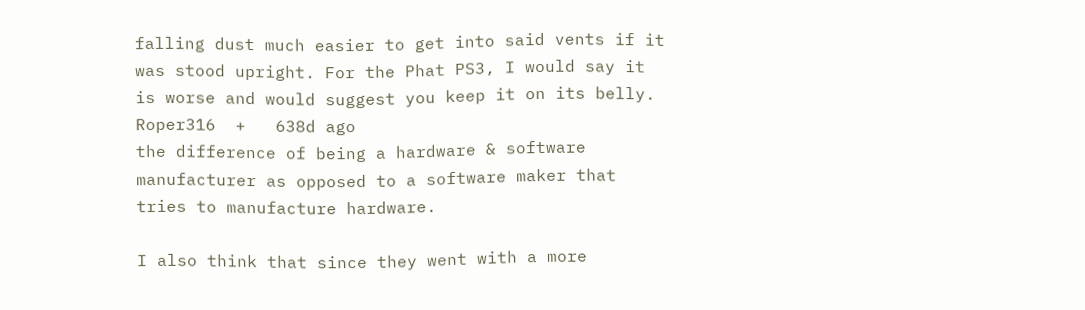falling dust much easier to get into said vents if it was stood upright. For the Phat PS3, I would say it is worse and would suggest you keep it on its belly.
Roper316  +   638d ago
the difference of being a hardware & software manufacturer as opposed to a software maker that tries to manufacture hardware.

I also think that since they went with a more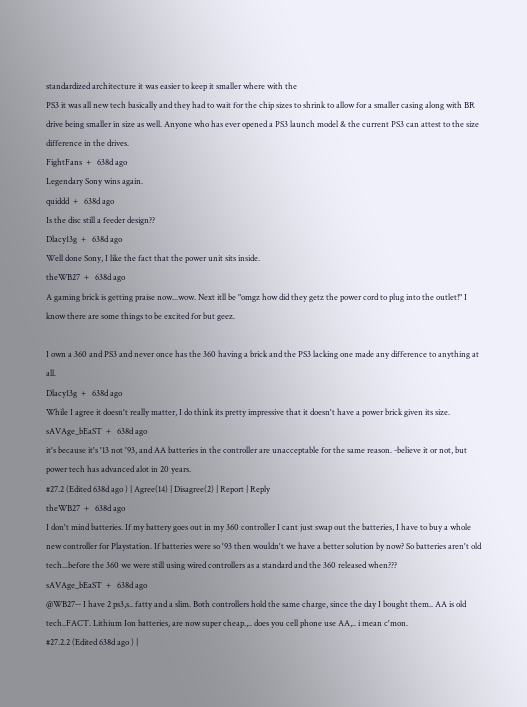standardized architecture it was easier to keep it smaller where with the
PS3 it was all new tech basically and they had to wait for the chip sizes to shrink to allow for a smaller casing along with BR drive being smaller in size as well. Anyone who has ever opened a PS3 launch model & the current PS3 can attest to the size difference in the drives.
FightFans  +   638d ago
Legendary Sony wins again.
quiddd  +   638d ago
Is the disc still a feeder design??
Dlacy13g  +   638d ago
Well done Sony, I like the fact that the power unit sits inside.
theWB27  +   638d ago
A gaming brick is getting praise now...wow. Next itll be "omgz how did they getz the power cord to plug into the outlet!" I know there are some things to be excited for but geez.

I own a 360 and PS3 and never once has the 360 having a brick and the PS3 lacking one made any difference to anything at all.
Dlacy13g  +   638d ago
While I agree it doesn't really matter, I do think its pretty impressive that it doesn't have a power brick given its size.
sAVAge_bEaST  +   638d ago
it's because it's '13 not '93, and AA batteries in the controller are unacceptable for the same reason. -believe it or not, but power tech has advanced alot in 20 years.
#27.2 (Edited 638d ago ) | Agree(14) | Disagree(2) | Report | Reply
theWB27  +   638d ago
I don't mind batteries. If my battery goes out in my 360 controller I cant just swap out the batteries, I have to buy a whole new controller for Playstation. If batteries were so '93 then wouldn't we have a better solution by now? So batteries aren't old tech...before the 360 we were still using wired controllers as a standard and the 360 released when???
sAVAge_bEaST  +   638d ago
@WB27-- I have 2 ps3,s.. fatty and a slim. Both controllers hold the same charge, since the day I bought them.. AA is old tech..FACT. Lithium Ion batteries, are now super cheap.,.. does you cell phone use AA,.. i mean c'mon.
#27.2.2 (Edited 638d ago ) |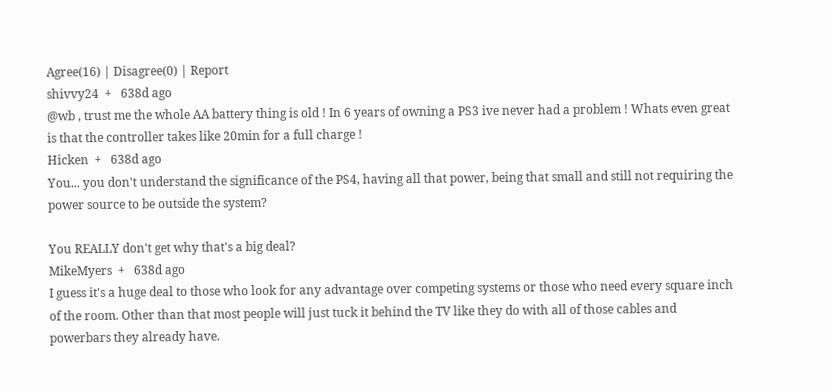Agree(16) | Disagree(0) | Report
shivvy24  +   638d ago
@wb , trust me the whole AA battery thing is old ! In 6 years of owning a PS3 ive never had a problem ! Whats even great is that the controller takes like 20min for a full charge !
Hicken  +   638d ago
You... you don't understand the significance of the PS4, having all that power, being that small and still not requiring the power source to be outside the system?

You REALLY don't get why that's a big deal?
MikeMyers  +   638d ago
I guess it's a huge deal to those who look for any advantage over competing systems or those who need every square inch of the room. Other than that most people will just tuck it behind the TV like they do with all of those cables and powerbars they already have.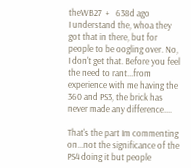theWB27  +   638d ago
I understand the, whoa they got that in there, but for people to be oogling over. No, I don't get that. Before you feel the need to rant...from experience with me having the 360 and PS3, the brick has never made any difference....

That's the part Im commenting on...not the significance of the PS4 doing it but people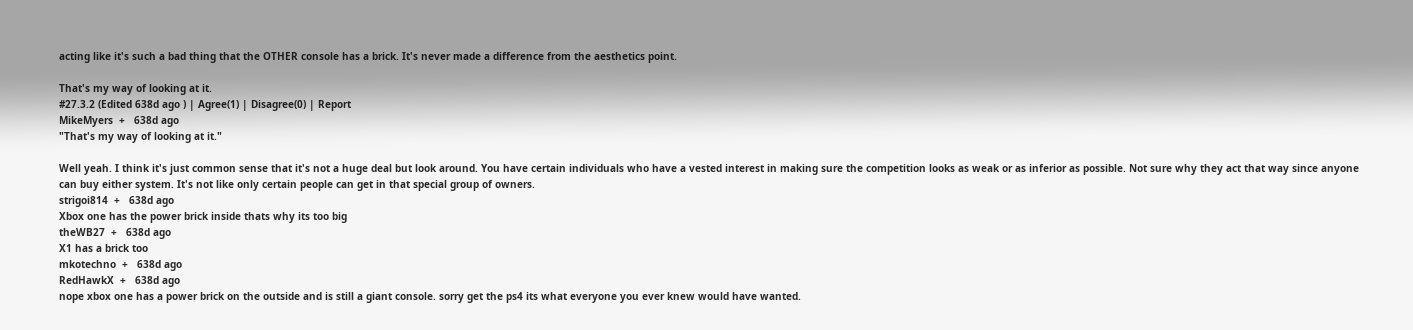acting like it's such a bad thing that the OTHER console has a brick. It's never made a difference from the aesthetics point.

That's my way of looking at it.
#27.3.2 (Edited 638d ago ) | Agree(1) | Disagree(0) | Report
MikeMyers  +   638d ago
"That's my way of looking at it."

Well yeah. I think it's just common sense that it's not a huge deal but look around. You have certain individuals who have a vested interest in making sure the competition looks as weak or as inferior as possible. Not sure why they act that way since anyone can buy either system. It's not like only certain people can get in that special group of owners.
strigoi814  +   638d ago
Xbox one has the power brick inside thats why its too big
theWB27  +   638d ago
X1 has a brick too
mkotechno  +   638d ago
RedHawkX  +   638d ago
nope xbox one has a power brick on the outside and is still a giant console. sorry get the ps4 its what everyone you ever knew would have wanted.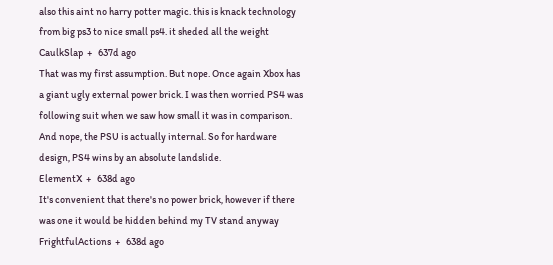also this aint no harry potter magic. this is knack technology from big ps3 to nice small ps4. it sheded all the weight
CaulkSlap  +   637d ago
That was my first assumption. But nope. Once again Xbox has a giant ugly external power brick. I was then worried PS4 was following suit when we saw how small it was in comparison. And nope, the PSU is actually internal. So for hardware design, PS4 wins by an absolute landslide.
ElementX  +   638d ago
It's convenient that there's no power brick, however if there was one it would be hidden behind my TV stand anyway
FrightfulActions  +   638d ago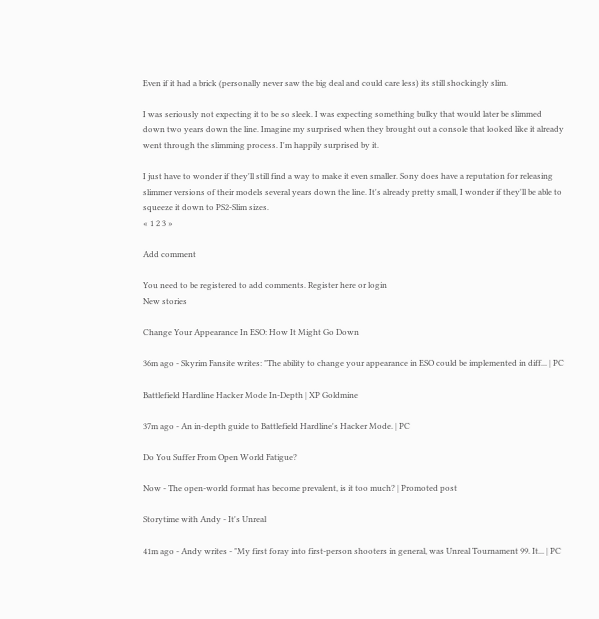Even if it had a brick (personally never saw the big deal and could care less) its still shockingly slim.

I was seriously not expecting it to be so sleek. I was expecting something bulky that would later be slimmed down two years down the line. Imagine my surprised when they brought out a console that looked like it already went through the slimming process. I'm happily surprised by it.

I just have to wonder if they'll still find a way to make it even smaller. Sony does have a reputation for releasing slimmer versions of their models several years down the line. It's already pretty small, I wonder if they'll be able to squeeze it down to PS2-Slim sizes.
« 1 2 3 »

Add comment

You need to be registered to add comments. Register here or login
New stories

Change Your Appearance In ESO: How It Might Go Down

36m ago - Skyrim Fansite writes: "The ability to change your appearance in ESO could be implemented in diff... | PC

Battlefield Hardline Hacker Mode In-Depth | XP Goldmine

37m ago - An in-depth guide to Battlefield Hardline's Hacker Mode. | PC

Do You Suffer From Open World Fatigue?

Now - The open-world format has become prevalent, is it too much? | Promoted post

Storytime with Andy - It's Unreal

41m ago - Andy writes - "My first foray into first-person shooters in general, was Unreal Tournament 99. It... | PC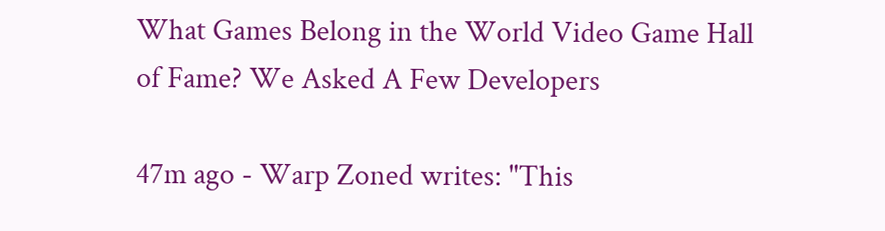What Games Belong in the World Video Game Hall of Fame? We Asked A Few Developers

47m ago - Warp Zoned writes: "This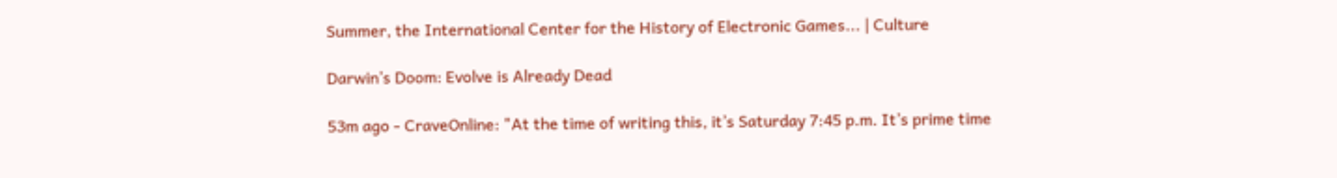Summer, the International Center for the History of Electronic Games... | Culture

Darwin’s Doom: Evolve is Already Dead

53m ago - CraveOnline: "At the time of writing this, it’s Saturday 7:45 p.m. It’s prime time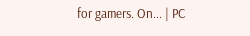for gamers. On... | PC